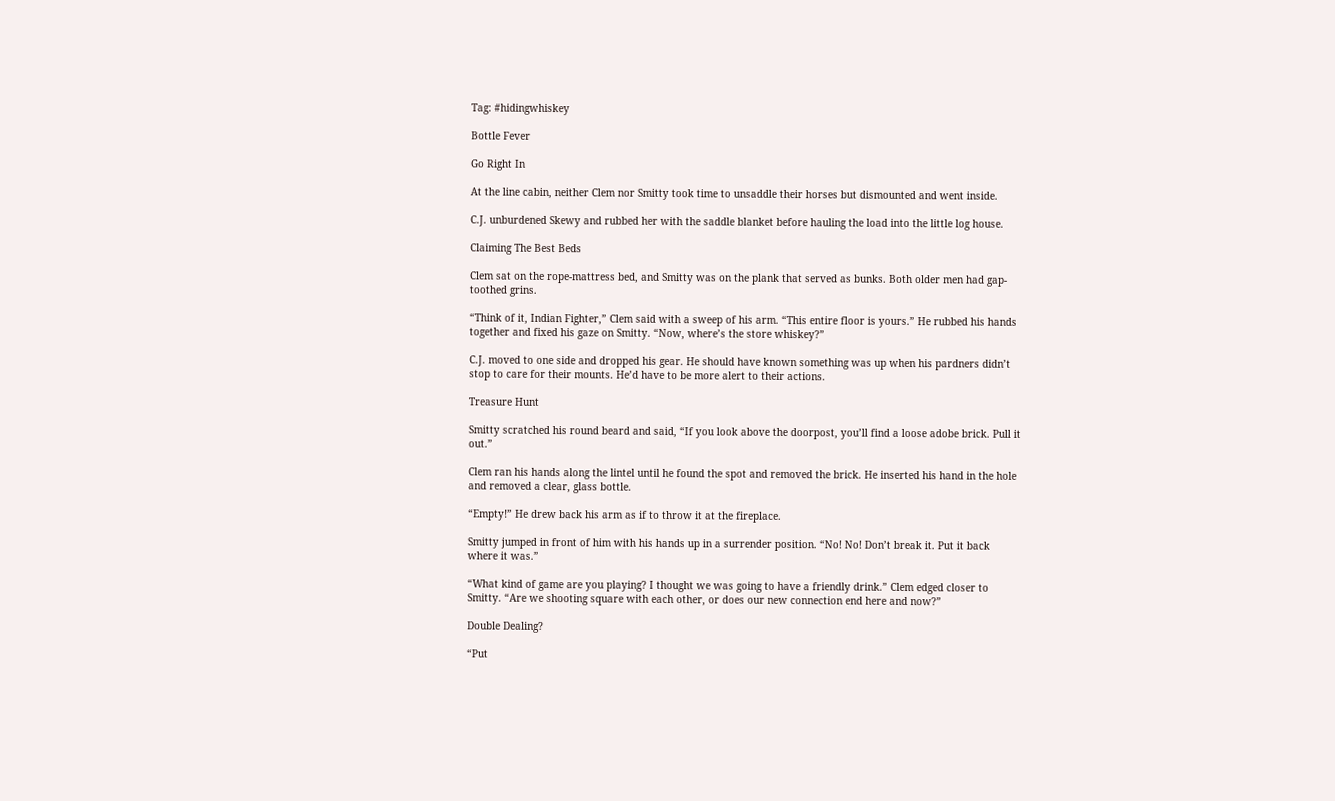Tag: #hidingwhiskey

Bottle Fever

Go Right In

At the line cabin, neither Clem nor Smitty took time to unsaddle their horses but dismounted and went inside.

C.J. unburdened Skewy and rubbed her with the saddle blanket before hauling the load into the little log house.

Claiming The Best Beds

Clem sat on the rope-mattress bed, and Smitty was on the plank that served as bunks. Both older men had gap-toothed grins.

“Think of it, Indian Fighter,” Clem said with a sweep of his arm. “This entire floor is yours.” He rubbed his hands together and fixed his gaze on Smitty. “Now, where’s the store whiskey?”

C.J. moved to one side and dropped his gear. He should have known something was up when his pardners didn’t stop to care for their mounts. He’d have to be more alert to their actions.

Treasure Hunt

Smitty scratched his round beard and said, “If you look above the doorpost, you’ll find a loose adobe brick. Pull it out.”

Clem ran his hands along the lintel until he found the spot and removed the brick. He inserted his hand in the hole and removed a clear, glass bottle.

“Empty!” He drew back his arm as if to throw it at the fireplace.

Smitty jumped in front of him with his hands up in a surrender position. “No! No! Don’t break it. Put it back where it was.”

“What kind of game are you playing? I thought we was going to have a friendly drink.” Clem edged closer to Smitty. “Are we shooting square with each other, or does our new connection end here and now?”

Double Dealing?

“Put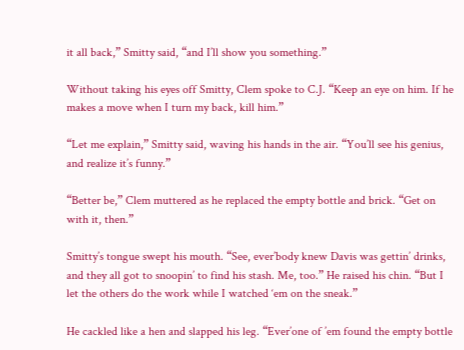it all back,” Smitty said, “and I’ll show you something.”

Without taking his eyes off Smitty, Clem spoke to C.J. “Keep an eye on him. If he makes a move when I turn my back, kill him.”

“Let me explain,” Smitty said, waving his hands in the air. “You’ll see his genius, and realize it’s funny.”

“Better be,” Clem muttered as he replaced the empty bottle and brick. “Get on with it, then.”

Smitty’s tongue swept his mouth. “See, ever’body knew Davis was gettin’ drinks, and they all got to snoopin’ to find his stash. Me, too.” He raised his chin. “But I let the others do the work while I watched ‘em on the sneak.”

He cackled like a hen and slapped his leg. “Ever’one of ’em found the empty bottle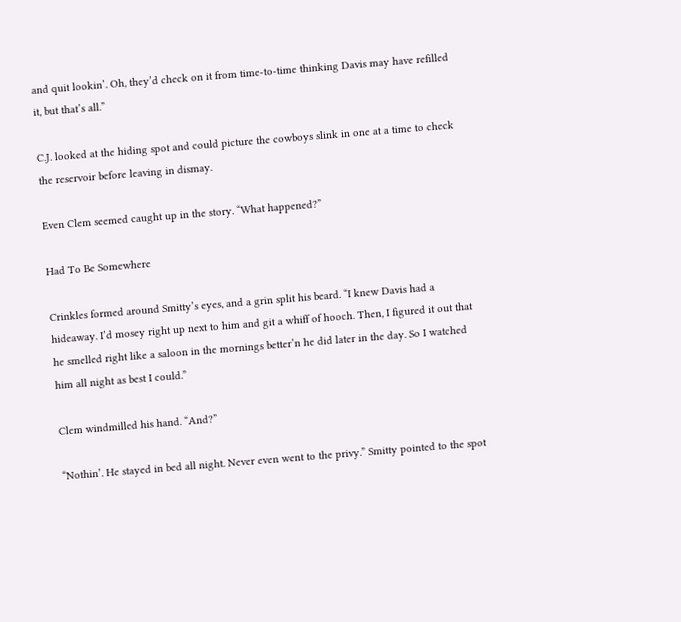and quit lookin’. Oh, they’d check on it from time-to-time thinking Davis may have refilled it, but that’s all.”

C.J. looked at the hiding spot and could picture the cowboys slink in one at a time to check the reservoir before leaving in dismay.

Even Clem seemed caught up in the story. “What happened?”

Had To Be Somewhere

Crinkles formed around Smitty’s eyes, and a grin split his beard. “I knew Davis had a hideaway. I’d mosey right up next to him and git a whiff of hooch. Then, I figured it out that he smelled right like a saloon in the mornings better’n he did later in the day. So I watched him all night as best I could.”

Clem windmilled his hand. “And?”

“Nothin’. He stayed in bed all night. Never even went to the privy.” Smitty pointed to the spot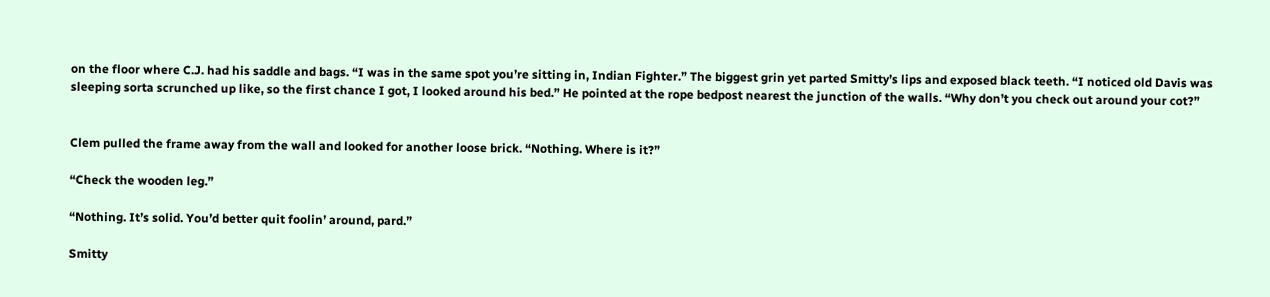on the floor where C.J. had his saddle and bags. “I was in the same spot you’re sitting in, Indian Fighter.” The biggest grin yet parted Smitty’s lips and exposed black teeth. “I noticed old Davis was sleeping sorta scrunched up like, so the first chance I got, I looked around his bed.” He pointed at the rope bedpost nearest the junction of the walls. “Why don’t you check out around your cot?”


Clem pulled the frame away from the wall and looked for another loose brick. “Nothing. Where is it?”

“Check the wooden leg.”

“Nothing. It’s solid. You’d better quit foolin’ around, pard.”

Smitty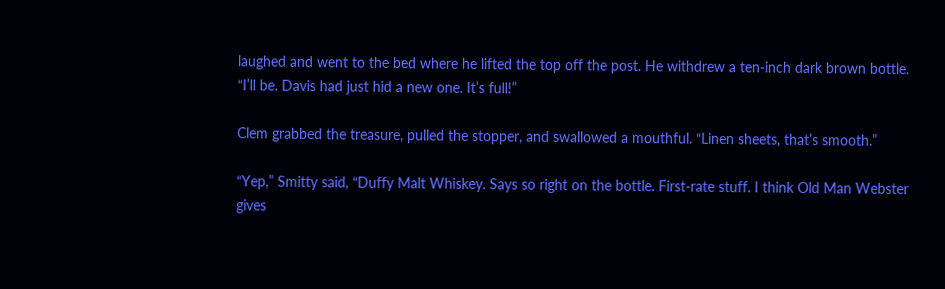laughed and went to the bed where he lifted the top off the post. He withdrew a ten-inch dark brown bottle. “I’ll be. Davis had just hid a new one. It’s full!”

Clem grabbed the treasure, pulled the stopper, and swallowed a mouthful. “Linen sheets, that’s smooth.”

“Yep,” Smitty said, “Duffy Malt Whiskey. Says so right on the bottle. First-rate stuff. I think Old Man Webster gives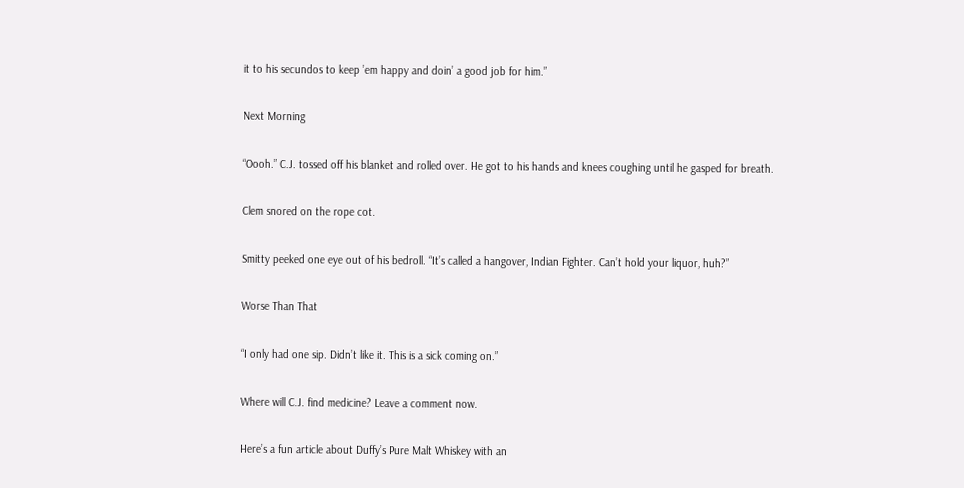it to his secundos to keep ’em happy and doin’ a good job for him.”

Next Morning

“Oooh.” C.J. tossed off his blanket and rolled over. He got to his hands and knees coughing until he gasped for breath.

Clem snored on the rope cot.

Smitty peeked one eye out of his bedroll. “It’s called a hangover, Indian Fighter. Can’t hold your liquor, huh?”

Worse Than That

“I only had one sip. Didn’t like it. This is a sick coming on.”

Where will C.J. find medicine? Leave a comment now.

Here’s a fun article about Duffy’s Pure Malt Whiskey with an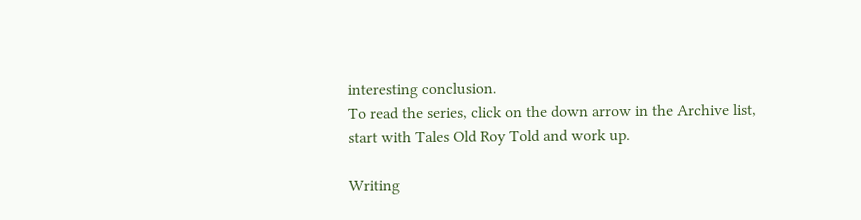interesting conclusion.
To read the series, click on the down arrow in the Archive list, start with Tales Old Roy Told and work up.

Writing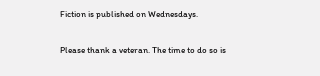Fiction is published on Wednesdays.

Please thank a veteran. The time to do so is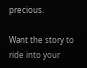precious.

Want the story to ride into your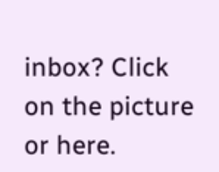inbox? Click on the picture or here.